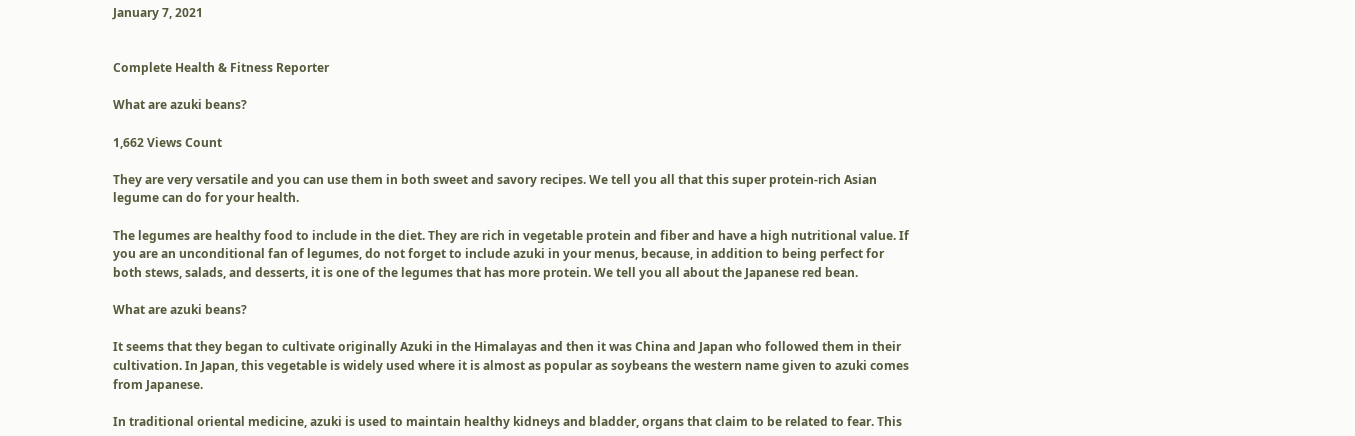January 7, 2021


Complete Health & Fitness Reporter

What are azuki beans?

1,662 Views Count

They are very versatile and you can use them in both sweet and savory recipes. We tell you all that this super protein-rich Asian legume can do for your health.

The legumes are healthy food to include in the diet. They are rich in vegetable protein and fiber and have a high nutritional value. If you are an unconditional fan of legumes, do not forget to include azuki in your menus, because, in addition to being perfect for both stews, salads, and desserts, it is one of the legumes that has more protein. We tell you all about the Japanese red bean.

What are azuki beans?

It seems that they began to cultivate originally Azuki in the Himalayas and then it was China and Japan who followed them in their cultivation. In Japan, this vegetable is widely used where it is almost as popular as soybeans the western name given to azuki comes from Japanese.

In traditional oriental medicine, azuki is used to maintain healthy kidneys and bladder, organs that claim to be related to fear. This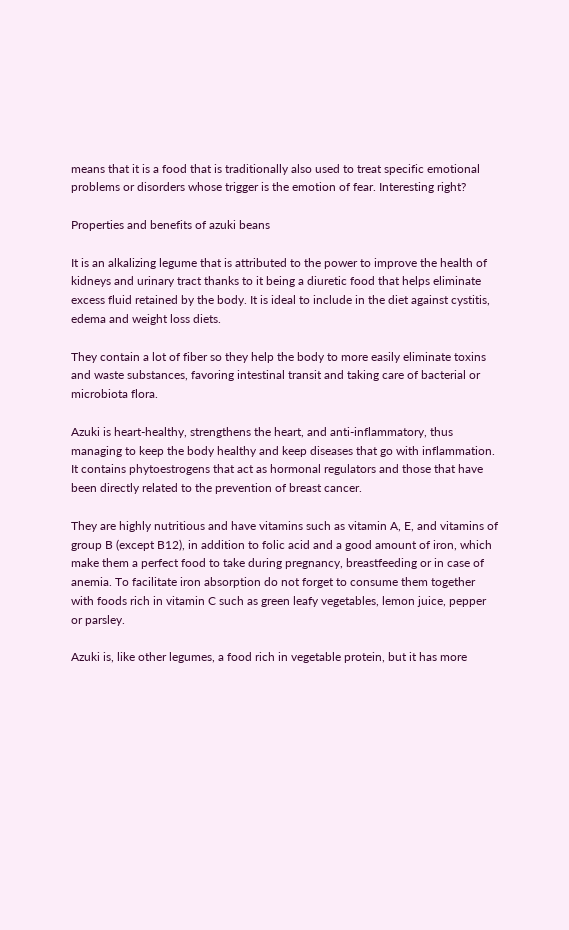means that it is a food that is traditionally also used to treat specific emotional problems or disorders whose trigger is the emotion of fear. Interesting right?

Properties and benefits of azuki beans

It is an alkalizing legume that is attributed to the power to improve the health of kidneys and urinary tract thanks to it being a diuretic food that helps eliminate excess fluid retained by the body. It is ideal to include in the diet against cystitis, edema and weight loss diets.

They contain a lot of fiber so they help the body to more easily eliminate toxins and waste substances, favoring intestinal transit and taking care of bacterial or microbiota flora.

Azuki is heart-healthy, strengthens the heart, and anti-inflammatory, thus managing to keep the body healthy and keep diseases that go with inflammation. It contains phytoestrogens that act as hormonal regulators and those that have been directly related to the prevention of breast cancer.

They are highly nutritious and have vitamins such as vitamin A, E, and vitamins of group B (except B12), in addition to folic acid and a good amount of iron, which make them a perfect food to take during pregnancy, breastfeeding or in case of anemia. To facilitate iron absorption do not forget to consume them together with foods rich in vitamin C such as green leafy vegetables, lemon juice, pepper or parsley.

Azuki is, like other legumes, a food rich in vegetable protein, but it has more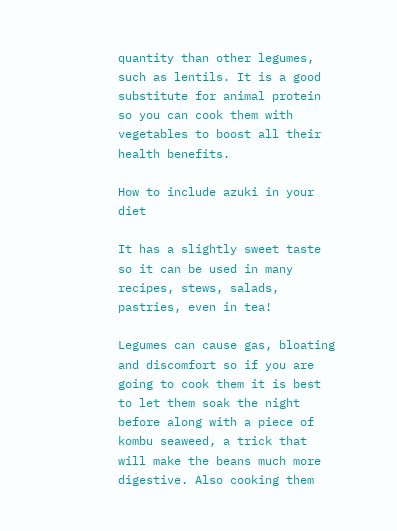quantity than other legumes, such as lentils. It is a good substitute for animal protein so you can cook them with vegetables to boost all their health benefits.

How to include azuki in your diet

It has a slightly sweet taste so it can be used in many recipes, stews, salads, pastries, even in tea!

Legumes can cause gas, bloating and discomfort so if you are going to cook them it is best to let them soak the night before along with a piece of kombu seaweed, a trick that will make the beans much more digestive. Also cooking them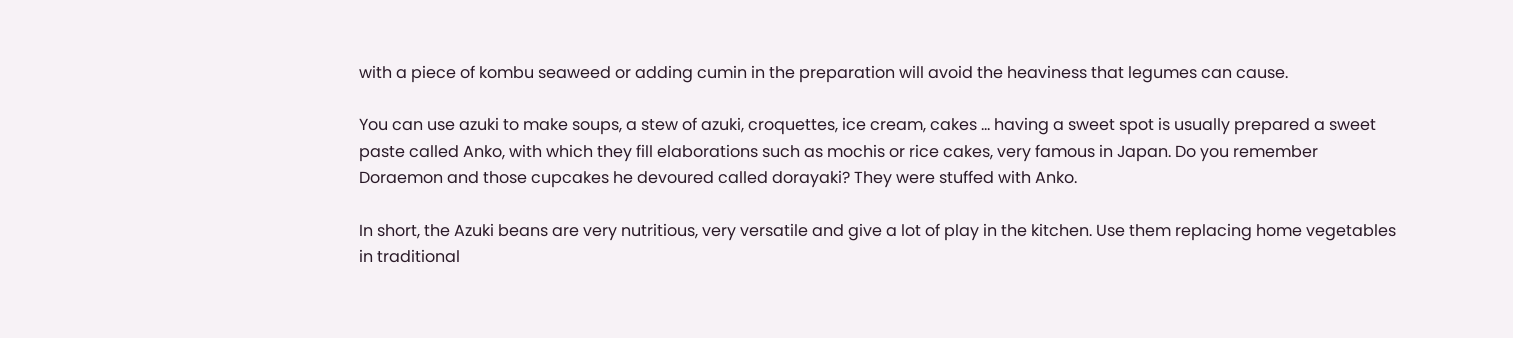with a piece of kombu seaweed or adding cumin in the preparation will avoid the heaviness that legumes can cause.

You can use azuki to make soups, a stew of azuki, croquettes, ice cream, cakes … having a sweet spot is usually prepared a sweet paste called Anko, with which they fill elaborations such as mochis or rice cakes, very famous in Japan. Do you remember Doraemon and those cupcakes he devoured called dorayaki? They were stuffed with Anko.

In short, the Azuki beans are very nutritious, very versatile and give a lot of play in the kitchen. Use them replacing home vegetables in traditional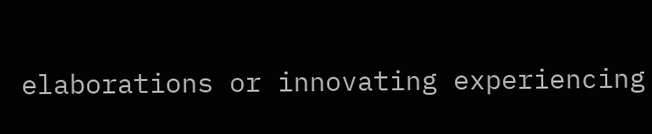elaborations or innovating experiencing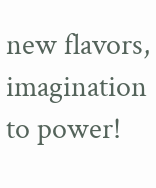new flavors, imagination to power!